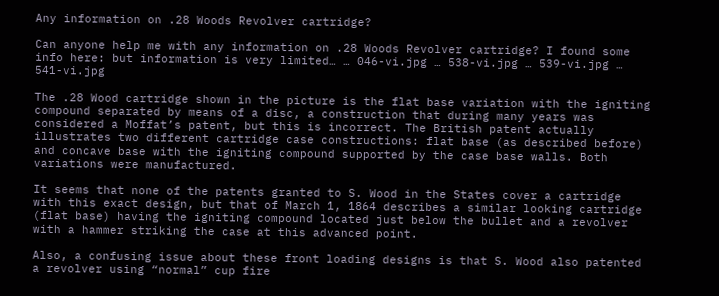Any information on .28 Woods Revolver cartridge?

Can anyone help me with any information on .28 Woods Revolver cartridge? I found some info here: but information is very limited… … 046-vi.jpg … 538-vi.jpg … 539-vi.jpg … 541-vi.jpg

The .28 Wood cartridge shown in the picture is the flat base variation with the igniting compound separated by means of a disc, a construction that during many years was considered a Moffat’s patent, but this is incorrect. The British patent actually illustrates two different cartridge case constructions: flat base (as described before) and concave base with the igniting compound supported by the case base walls. Both variations were manufactured.

It seems that none of the patents granted to S. Wood in the States cover a cartridge with this exact design, but that of March 1, 1864 describes a similar looking cartridge (flat base) having the igniting compound located just below the bullet and a revolver with a hammer striking the case at this advanced point.

Also, a confusing issue about these front loading designs is that S. Wood also patented a revolver using “normal” cup fire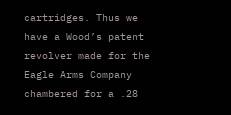cartridges. Thus we have a Wood’s patent revolver made for the Eagle Arms Company chambered for a .28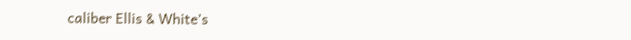caliber Ellis & White’s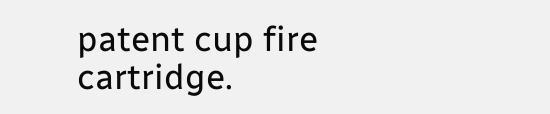patent cup fire cartridge.